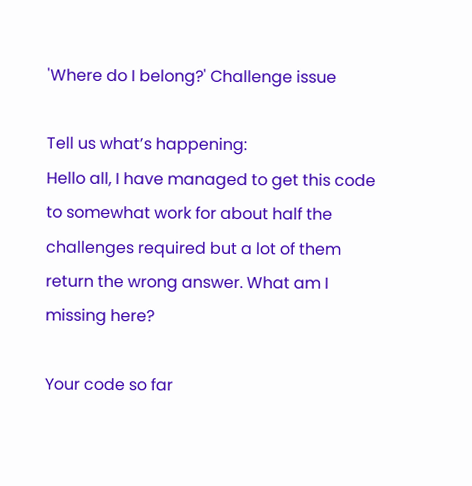'Where do I belong?' Challenge issue

Tell us what’s happening:
Hello all, I have managed to get this code to somewhat work for about half the challenges required but a lot of them return the wrong answer. What am I missing here?

Your code so far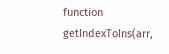function getIndexToIns(arr,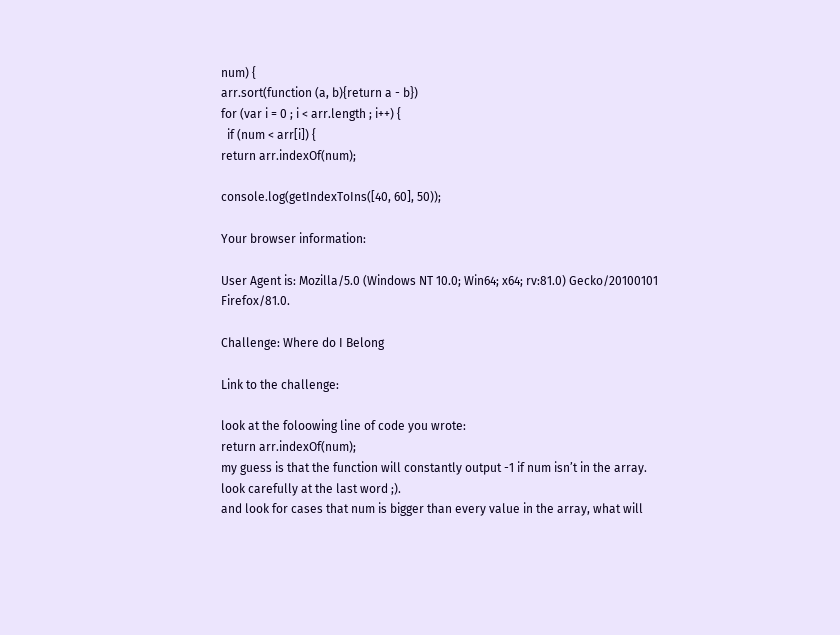num) {
arr.sort(function (a, b){return a - b})
for (var i = 0 ; i < arr.length ; i++) {
  if (num < arr[i]) {
return arr.indexOf(num);

console.log(getIndexToIns([40, 60], 50));

Your browser information:

User Agent is: Mozilla/5.0 (Windows NT 10.0; Win64; x64; rv:81.0) Gecko/20100101 Firefox/81.0.

Challenge: Where do I Belong

Link to the challenge:

look at the foloowing line of code you wrote:
return arr.indexOf(num);
my guess is that the function will constantly output -1 if num isn’t in the array.
look carefully at the last word ;).
and look for cases that num is bigger than every value in the array, what will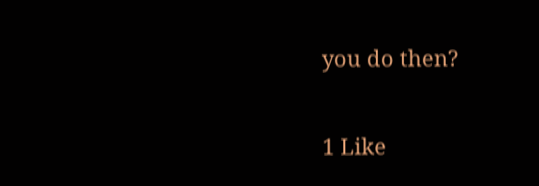you do then?

1 Like